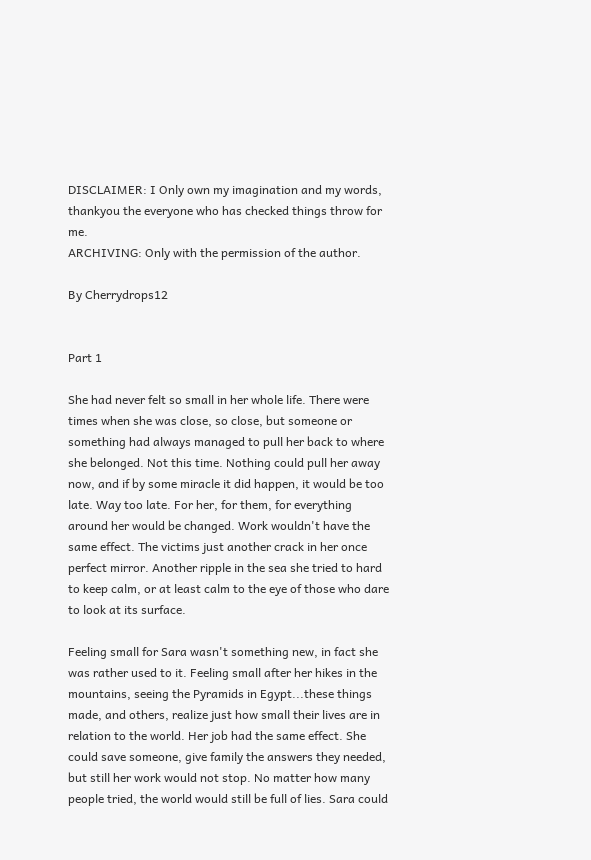DISCLAIMER: I Only own my imagination and my words, thankyou the everyone who has checked things throw for me.
ARCHIVING: Only with the permission of the author.

By Cherrydrops12


Part 1

She had never felt so small in her whole life. There were times when she was close, so close, but someone or something had always managed to pull her back to where she belonged. Not this time. Nothing could pull her away now, and if by some miracle it did happen, it would be too late. Way too late. For her, for them, for everything around her would be changed. Work wouldn't have the same effect. The victims just another crack in her once perfect mirror. Another ripple in the sea she tried to hard to keep calm, or at least calm to the eye of those who dare to look at its surface.

Feeling small for Sara wasn't something new, in fact she was rather used to it. Feeling small after her hikes in the mountains, seeing the Pyramids in Egypt...these things made, and others, realize just how small their lives are in relation to the world. Her job had the same effect. She could save someone, give family the answers they needed, but still her work would not stop. No matter how many people tried, the world would still be full of lies. Sara could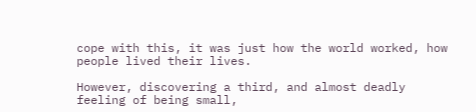cope with this, it was just how the world worked, how people lived their lives.

However, discovering a third, and almost deadly feeling of being small,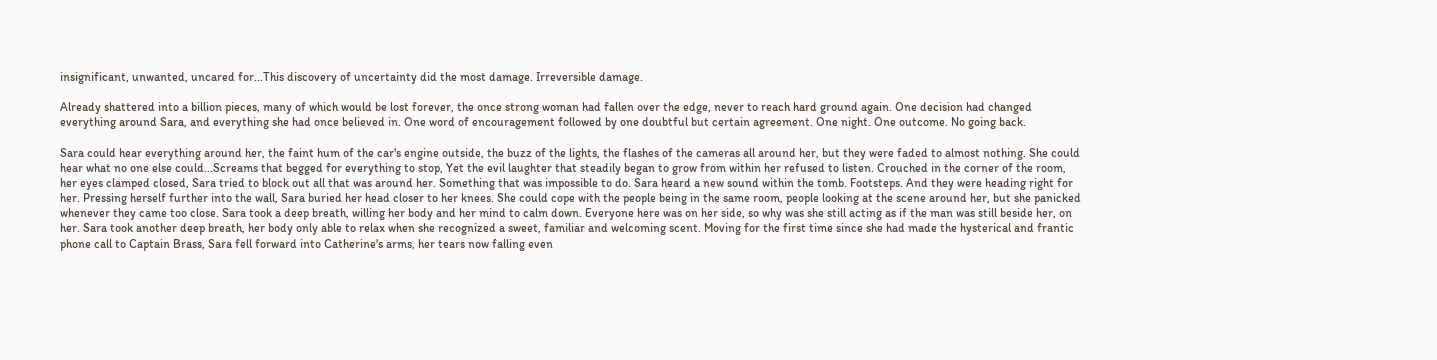insignificant, unwanted, uncared for...This discovery of uncertainty did the most damage. Irreversible damage.

Already shattered into a billion pieces, many of which would be lost forever, the once strong woman had fallen over the edge, never to reach hard ground again. One decision had changed everything around Sara, and everything she had once believed in. One word of encouragement followed by one doubtful but certain agreement. One night. One outcome. No going back.

Sara could hear everything around her, the faint hum of the car's engine outside, the buzz of the lights, the flashes of the cameras all around her, but they were faded to almost nothing. She could hear what no one else could...Screams that begged for everything to stop, Yet the evil laughter that steadily began to grow from within her refused to listen. Crouched in the corner of the room, her eyes clamped closed, Sara tried to block out all that was around her. Something that was impossible to do. Sara heard a new sound within the tomb. Footsteps. And they were heading right for her. Pressing herself further into the wall, Sara buried her head closer to her knees. She could cope with the people being in the same room, people looking at the scene around her, but she panicked whenever they came too close. Sara took a deep breath, willing her body and her mind to calm down. Everyone here was on her side, so why was she still acting as if the man was still beside her, on her. Sara took another deep breath, her body only able to relax when she recognized a sweet, familiar and welcoming scent. Moving for the first time since she had made the hysterical and frantic phone call to Captain Brass, Sara fell forward into Catherine's arms, her tears now falling even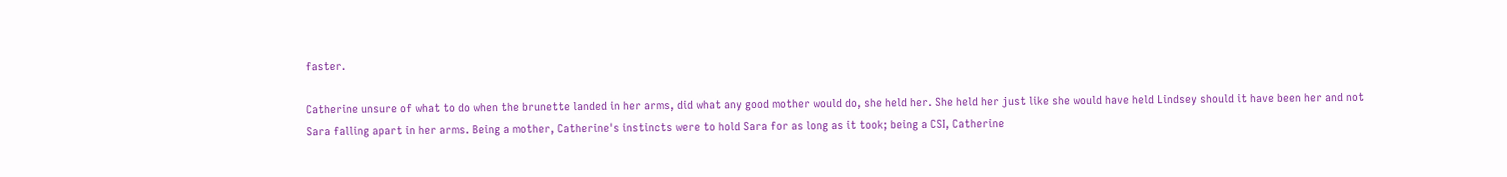faster.

Catherine unsure of what to do when the brunette landed in her arms, did what any good mother would do, she held her. She held her just like she would have held Lindsey should it have been her and not Sara falling apart in her arms. Being a mother, Catherine's instincts were to hold Sara for as long as it took; being a CSI, Catherine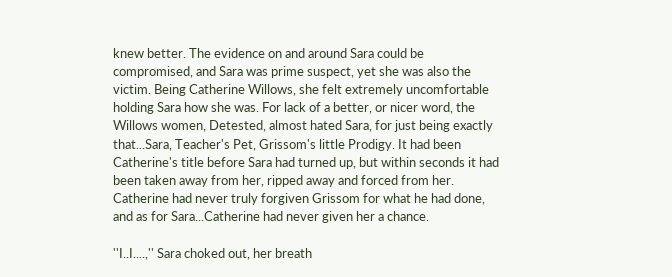knew better. The evidence on and around Sara could be compromised, and Sara was prime suspect, yet she was also the victim. Being Catherine Willows, she felt extremely uncomfortable holding Sara how she was. For lack of a better, or nicer word, the Willows women, Detested, almost hated Sara, for just being exactly that...Sara, Teacher's Pet, Grissom's little Prodigy. It had been Catherine's title before Sara had turned up, but within seconds it had been taken away from her, ripped away and forced from her. Catherine had never truly forgiven Grissom for what he had done, and as for Sara...Catherine had never given her a chance.

''I..I....,'' Sara choked out, her breath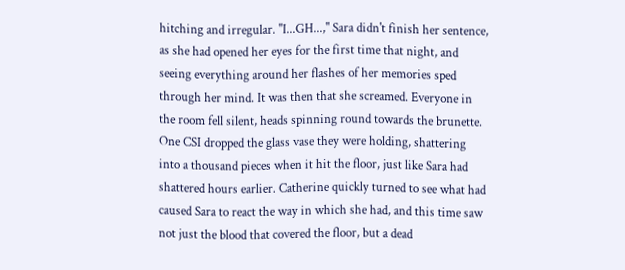hitching and irregular. ''I...GH...,'' Sara didn't finish her sentence, as she had opened her eyes for the first time that night, and seeing everything around her flashes of her memories sped through her mind. It was then that she screamed. Everyone in the room fell silent, heads spinning round towards the brunette. One CSI dropped the glass vase they were holding, shattering into a thousand pieces when it hit the floor, just like Sara had shattered hours earlier. Catherine quickly turned to see what had caused Sara to react the way in which she had, and this time saw not just the blood that covered the floor, but a dead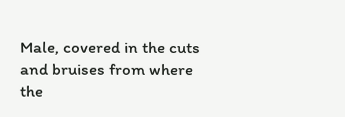Male, covered in the cuts and bruises from where the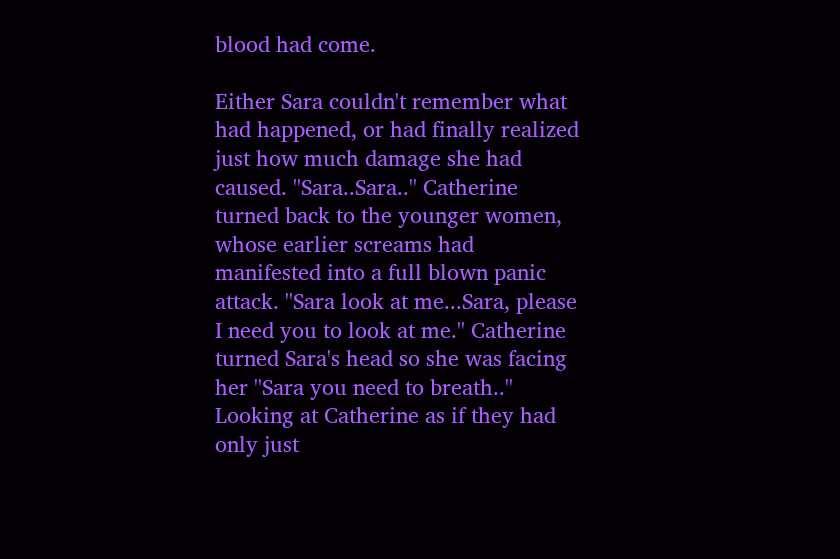blood had come.

Either Sara couldn't remember what had happened, or had finally realized just how much damage she had caused. ''Sara..Sara..'' Catherine turned back to the younger women, whose earlier screams had manifested into a full blown panic attack. ''Sara look at me...Sara, please I need you to look at me.'' Catherine turned Sara's head so she was facing her ''Sara you need to breath..'' Looking at Catherine as if they had only just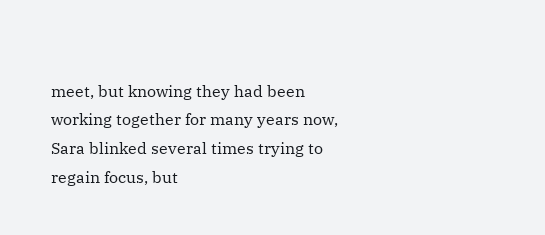meet, but knowing they had been working together for many years now, Sara blinked several times trying to regain focus, but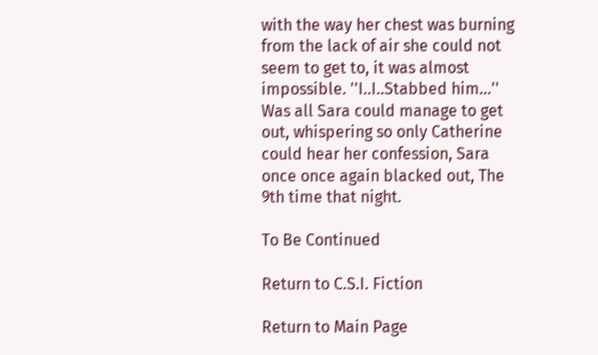with the way her chest was burning from the lack of air she could not seem to get to, it was almost impossible. ''I..I..Stabbed him...'' Was all Sara could manage to get out, whispering so only Catherine could hear her confession, Sara once once again blacked out, The 9th time that night.

To Be Continued

Return to C.S.I. Fiction

Return to Main Page